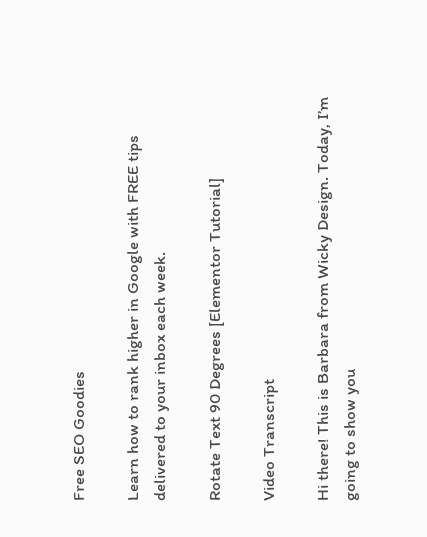Free SEO Goodies

Learn how to rank higher in Google with FREE tips delivered to your inbox each week.

Rotate Text 90 Degrees [Elementor Tutorial]

Video Transcript

Hi there! This is Barbara from Wicky Design. Today, I’m going to show you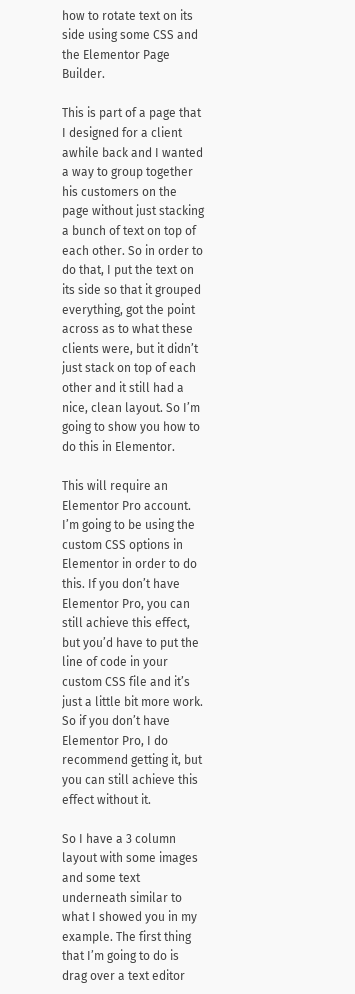how to rotate text on its side using some CSS and the Elementor Page Builder.

This is part of a page that I designed for a client awhile back and I wanted a way to group together his customers on the page without just stacking a bunch of text on top of each other. So in order to do that, I put the text on its side so that it grouped everything, got the point across as to what these clients were, but it didn’t just stack on top of each other and it still had a nice, clean layout. So I’m going to show you how to do this in Elementor.

This will require an Elementor Pro account. I’m going to be using the custom CSS options in Elementor in order to do this. If you don’t have Elementor Pro, you can still achieve this effect, but you’d have to put the line of code in your custom CSS file and it’s just a little bit more work. So if you don’t have Elementor Pro, I do recommend getting it, but you can still achieve this effect without it.

So I have a 3 column layout with some images and some text underneath similar to what I showed you in my example. The first thing that I’m going to do is drag over a text editor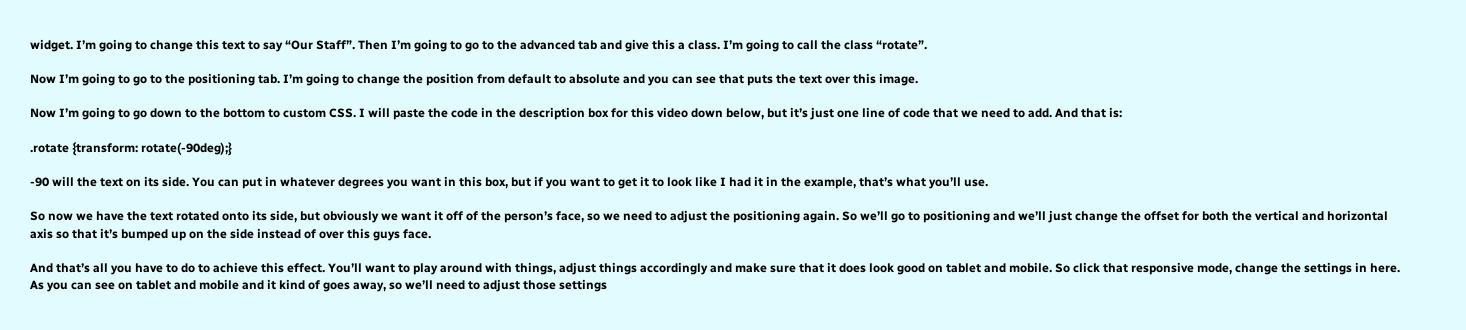widget. I’m going to change this text to say “Our Staff”. Then I’m going to go to the advanced tab and give this a class. I’m going to call the class “rotate”.

Now I’m going to go to the positioning tab. I’m going to change the position from default to absolute and you can see that puts the text over this image.

Now I’m going to go down to the bottom to custom CSS. I will paste the code in the description box for this video down below, but it’s just one line of code that we need to add. And that is:

.rotate {transform: rotate(-90deg);}

-90 will the text on its side. You can put in whatever degrees you want in this box, but if you want to get it to look like I had it in the example, that’s what you’ll use.

So now we have the text rotated onto its side, but obviously we want it off of the person’s face, so we need to adjust the positioning again. So we’ll go to positioning and we’ll just change the offset for both the vertical and horizontal axis so that it’s bumped up on the side instead of over this guys face.

And that’s all you have to do to achieve this effect. You’ll want to play around with things, adjust things accordingly and make sure that it does look good on tablet and mobile. So click that responsive mode, change the settings in here. As you can see on tablet and mobile and it kind of goes away, so we’ll need to adjust those settings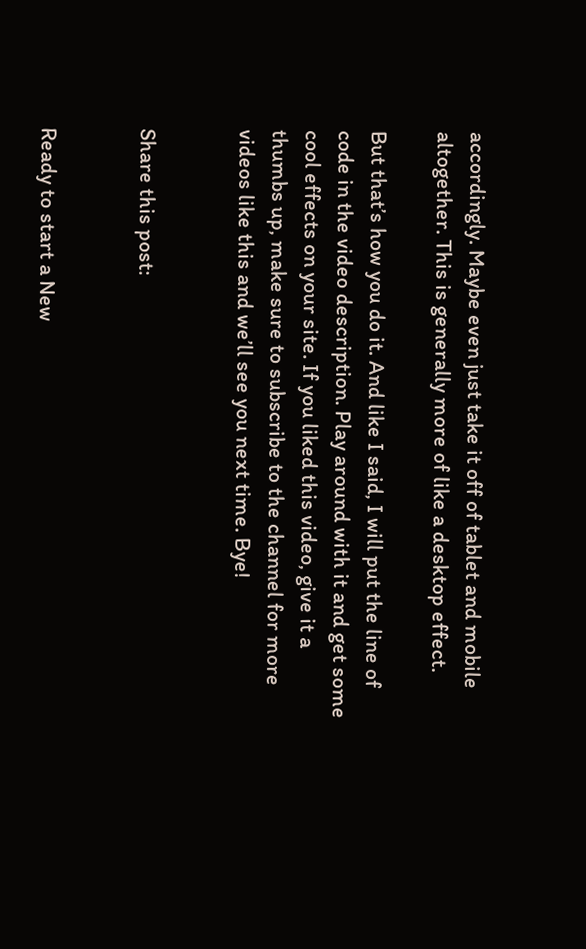accordingly. Maybe even just take it off of tablet and mobile altogether. This is generally more of like a desktop effect.

But that’s how you do it. And like I said, I will put the line of code in the video description. Play around with it and get some cool effects on your site. If you liked this video, give it a thumbs up, make sure to subscribe to the channel for more videos like this and we’ll see you next time. Bye!


Share this post:


Ready to start a New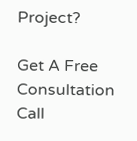Project?

Get A Free Consultation Call